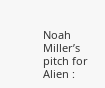Noah Miller’s pitch for Alien :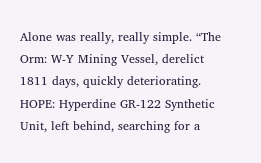Alone was really, really simple. “The Orm: W-Y Mining Vessel, derelict 1811 days, quickly deteriorating. HOPE: Hyperdine GR-122 Synthetic Unit, left behind, searching for a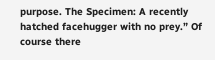purpose. The Specimen: A recently hatched facehugger with no prey.” Of course there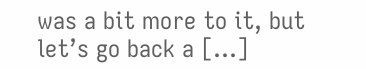was a bit more to it, but let’s go back a […]